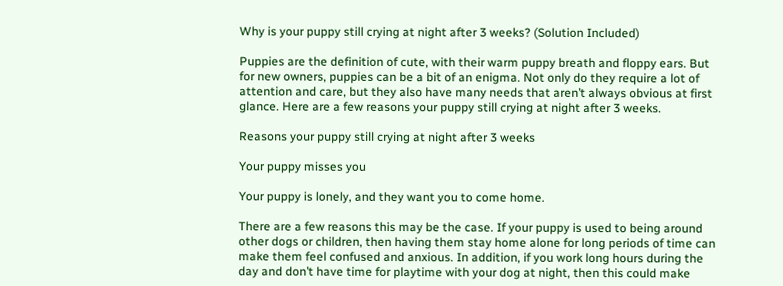Why is your puppy still crying at night after 3 weeks? (Solution Included)

Puppies are the definition of cute, with their warm puppy breath and floppy ears. But for new owners, puppies can be a bit of an enigma. Not only do they require a lot of attention and care, but they also have many needs that aren’t always obvious at first glance. Here are a few reasons your puppy still crying at night after 3 weeks.

Reasons your puppy still crying at night after 3 weeks

Your puppy misses you

Your puppy is lonely, and they want you to come home.

There are a few reasons this may be the case. If your puppy is used to being around other dogs or children, then having them stay home alone for long periods of time can make them feel confused and anxious. In addition, if you work long hours during the day and don’t have time for playtime with your dog at night, then this could make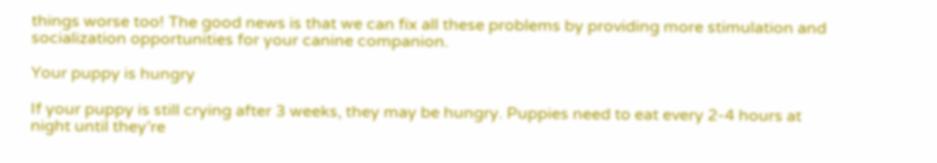things worse too! The good news is that we can fix all these problems by providing more stimulation and socialization opportunities for your canine companion.

Your puppy is hungry

If your puppy is still crying after 3 weeks, they may be hungry. Puppies need to eat every 2-4 hours at night until they’re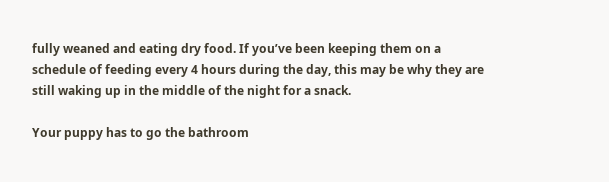fully weaned and eating dry food. If you’ve been keeping them on a schedule of feeding every 4 hours during the day, this may be why they are still waking up in the middle of the night for a snack.

Your puppy has to go the bathroom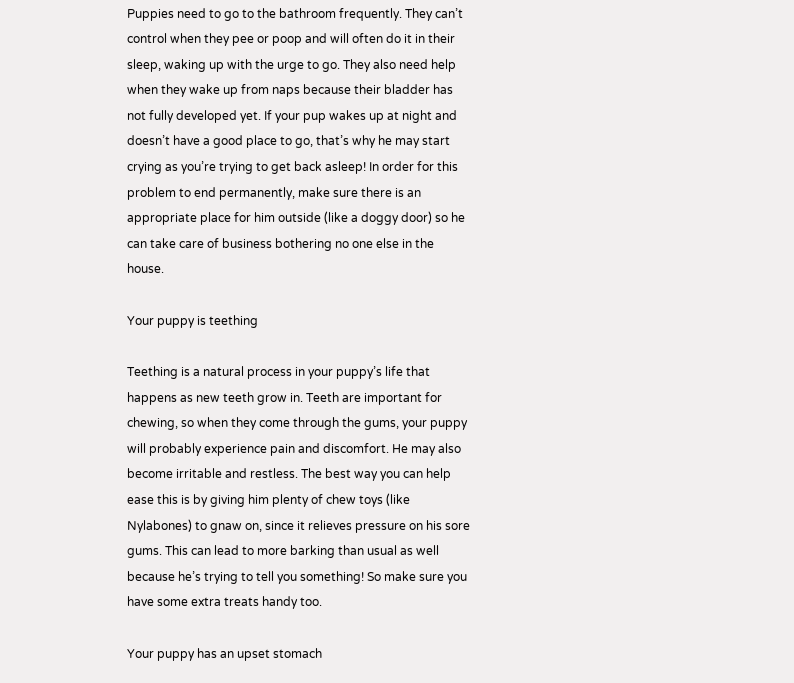Puppies need to go to the bathroom frequently. They can’t control when they pee or poop and will often do it in their sleep, waking up with the urge to go. They also need help when they wake up from naps because their bladder has not fully developed yet. If your pup wakes up at night and doesn’t have a good place to go, that’s why he may start crying as you’re trying to get back asleep! In order for this problem to end permanently, make sure there is an appropriate place for him outside (like a doggy door) so he can take care of business bothering no one else in the house.

Your puppy is teething

Teething is a natural process in your puppy’s life that happens as new teeth grow in. Teeth are important for chewing, so when they come through the gums, your puppy will probably experience pain and discomfort. He may also become irritable and restless. The best way you can help ease this is by giving him plenty of chew toys (like Nylabones) to gnaw on, since it relieves pressure on his sore gums. This can lead to more barking than usual as well because he’s trying to tell you something! So make sure you have some extra treats handy too.

Your puppy has an upset stomach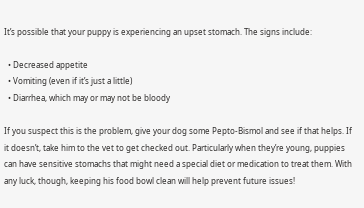It’s possible that your puppy is experiencing an upset stomach. The signs include:

  • Decreased appetite
  • Vomiting (even if it’s just a little)
  • Diarrhea, which may or may not be bloody

If you suspect this is the problem, give your dog some Pepto-Bismol and see if that helps. If it doesn’t, take him to the vet to get checked out. Particularly when they’re young, puppies can have sensitive stomachs that might need a special diet or medication to treat them. With any luck, though, keeping his food bowl clean will help prevent future issues!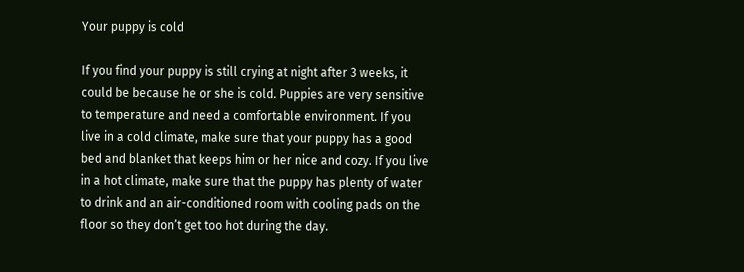Your puppy is cold

If you find your puppy is still crying at night after 3 weeks, it could be because he or she is cold. Puppies are very sensitive to temperature and need a comfortable environment. If you live in a cold climate, make sure that your puppy has a good bed and blanket that keeps him or her nice and cozy. If you live in a hot climate, make sure that the puppy has plenty of water to drink and an air-conditioned room with cooling pads on the floor so they don’t get too hot during the day.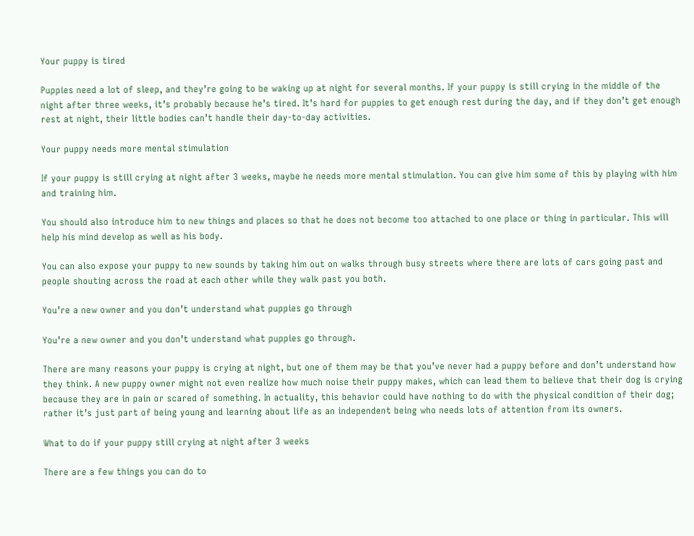Your puppy is tired

Puppies need a lot of sleep, and they’re going to be waking up at night for several months. If your puppy is still crying in the middle of the night after three weeks, it’s probably because he’s tired. It’s hard for puppies to get enough rest during the day, and if they don’t get enough rest at night, their little bodies can’t handle their day-to-day activities.

Your puppy needs more mental stimulation

If your puppy is still crying at night after 3 weeks, maybe he needs more mental stimulation. You can give him some of this by playing with him and training him.

You should also introduce him to new things and places so that he does not become too attached to one place or thing in particular. This will help his mind develop as well as his body.

You can also expose your puppy to new sounds by taking him out on walks through busy streets where there are lots of cars going past and people shouting across the road at each other while they walk past you both.

You’re a new owner and you don’t understand what puppies go through

You’re a new owner and you don’t understand what puppies go through.

There are many reasons your puppy is crying at night, but one of them may be that you’ve never had a puppy before and don’t understand how they think. A new puppy owner might not even realize how much noise their puppy makes, which can lead them to believe that their dog is crying because they are in pain or scared of something. In actuality, this behavior could have nothing to do with the physical condition of their dog; rather it’s just part of being young and learning about life as an independent being who needs lots of attention from its owners.

What to do if your puppy still crying at night after 3 weeks

There are a few things you can do to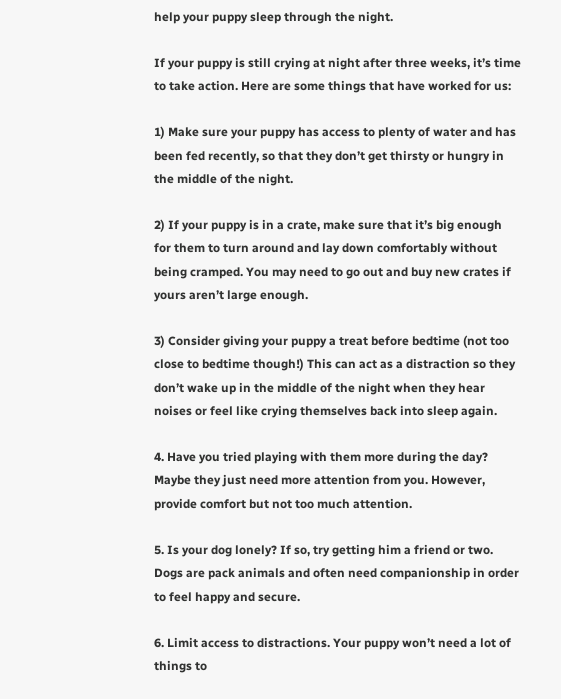help your puppy sleep through the night.

If your puppy is still crying at night after three weeks, it’s time to take action. Here are some things that have worked for us:

1) Make sure your puppy has access to plenty of water and has been fed recently, so that they don’t get thirsty or hungry in the middle of the night.

2) If your puppy is in a crate, make sure that it’s big enough for them to turn around and lay down comfortably without being cramped. You may need to go out and buy new crates if yours aren’t large enough.

3) Consider giving your puppy a treat before bedtime (not too close to bedtime though!) This can act as a distraction so they don’t wake up in the middle of the night when they hear noises or feel like crying themselves back into sleep again.

4. Have you tried playing with them more during the day? Maybe they just need more attention from you. However, provide comfort but not too much attention.

5. Is your dog lonely? If so, try getting him a friend or two. Dogs are pack animals and often need companionship in order to feel happy and secure.

6. Limit access to distractions. Your puppy won’t need a lot of things to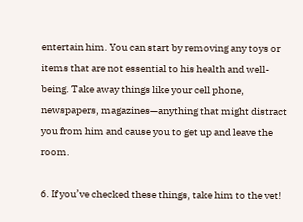entertain him. You can start by removing any toys or items that are not essential to his health and well-being. Take away things like your cell phone, newspapers, magazines—anything that might distract you from him and cause you to get up and leave the room.

6. If you’ve checked these things, take him to the vet!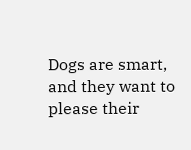Dogs are smart, and they want to please their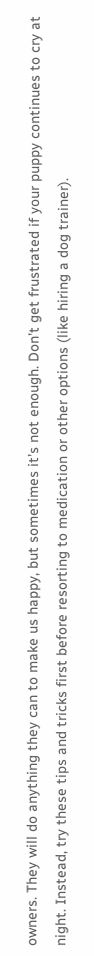owners. They will do anything they can to make us happy, but sometimes it’s not enough. Don’t get frustrated if your puppy continues to cry at night. Instead, try these tips and tricks first before resorting to medication or other options (like hiring a dog trainer).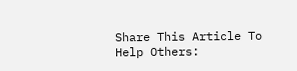Share This Article To Help Others: